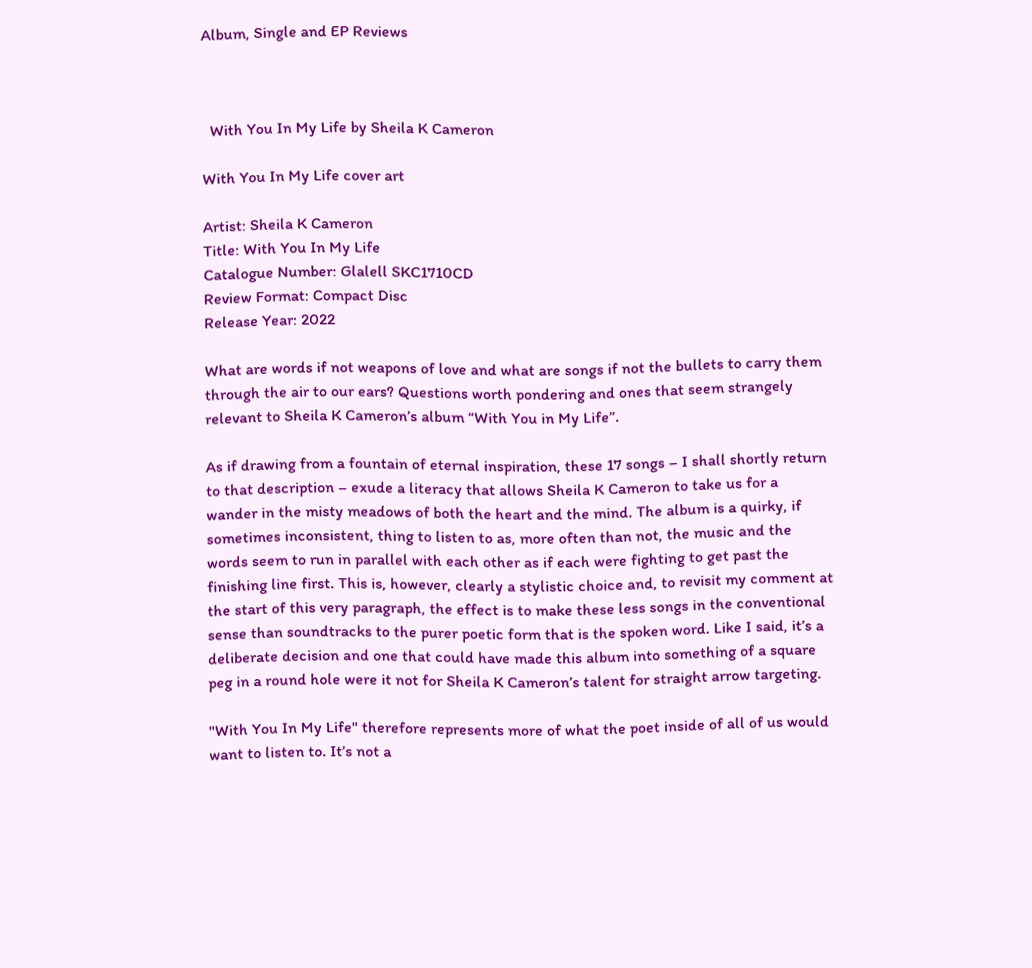Album, Single and EP Reviews



  With You In My Life by Sheila K Cameron

With You In My Life cover art

Artist: Sheila K Cameron
Title: With You In My Life
Catalogue Number: Glalell SKC1710CD
Review Format: Compact Disc
Release Year: 2022

What are words if not weapons of love and what are songs if not the bullets to carry them through the air to our ears? Questions worth pondering and ones that seem strangely relevant to Sheila K Cameron’s album “With You in My Life”.

As if drawing from a fountain of eternal inspiration, these 17 songs – I shall shortly return to that description – exude a literacy that allows Sheila K Cameron to take us for a wander in the misty meadows of both the heart and the mind. The album is a quirky, if sometimes inconsistent, thing to listen to as, more often than not, the music and the words seem to run in parallel with each other as if each were fighting to get past the finishing line first. This is, however, clearly a stylistic choice and, to revisit my comment at the start of this very paragraph, the effect is to make these less songs in the conventional sense than soundtracks to the purer poetic form that is the spoken word. Like I said, it’s a deliberate decision and one that could have made this album into something of a square peg in a round hole were it not for Sheila K Cameron’s talent for straight arrow targeting.

"With You In My Life" therefore represents more of what the poet inside of all of us would want to listen to. It’s not a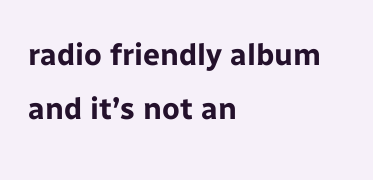radio friendly album and it’s not an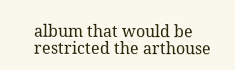album that would be restricted the arthouse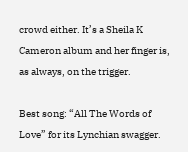crowd either. It’s a Sheila K Cameron album and her finger is, as always, on the trigger.

Best song: “All The Words of Love” for its Lynchian swagger.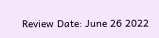Review Date: June 26 2022